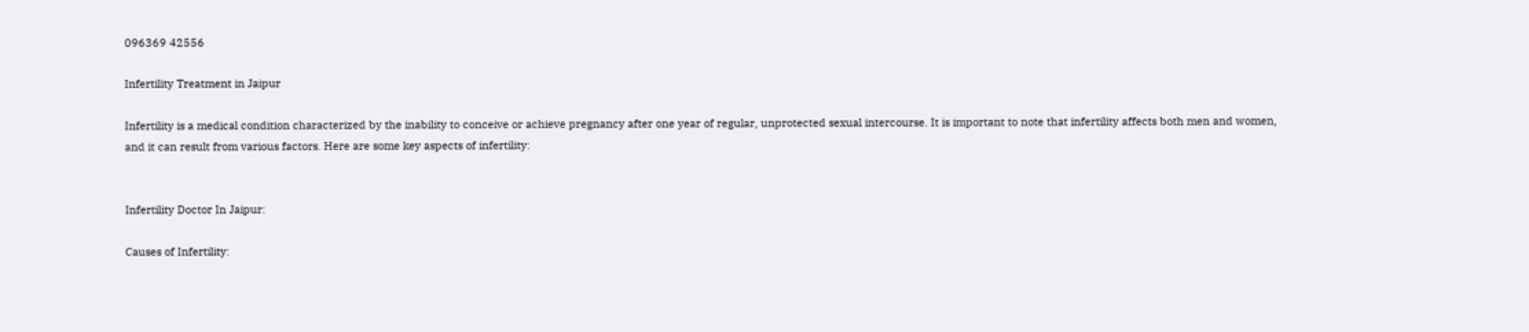096369 42556

Infertility Treatment in Jaipur

Infertility is a medical condition characterized by the inability to conceive or achieve pregnancy after one year of regular, unprotected sexual intercourse. It is important to note that infertility affects both men and women, and it can result from various factors. Here are some key aspects of infertility:


Infertility Doctor In Jaipur:

Causes of Infertility: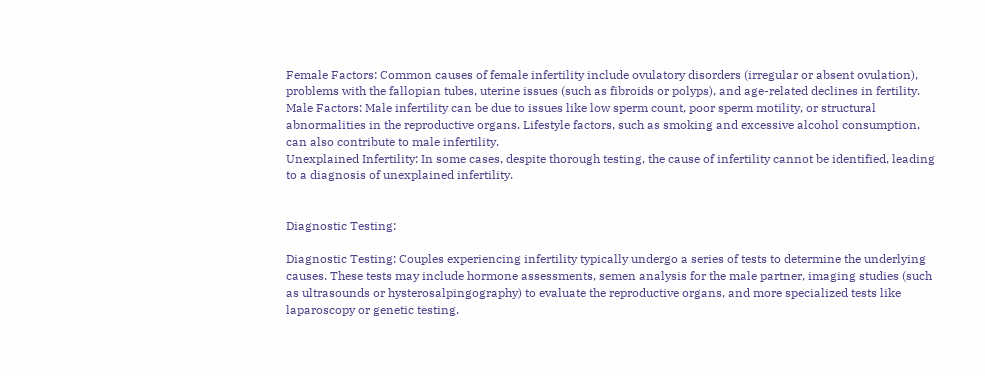Female Factors: Common causes of female infertility include ovulatory disorders (irregular or absent ovulation), problems with the fallopian tubes, uterine issues (such as fibroids or polyps), and age-related declines in fertility.
Male Factors: Male infertility can be due to issues like low sperm count, poor sperm motility, or structural abnormalities in the reproductive organs. Lifestyle factors, such as smoking and excessive alcohol consumption, can also contribute to male infertility.
Unexplained Infertility: In some cases, despite thorough testing, the cause of infertility cannot be identified, leading to a diagnosis of unexplained infertility.


Diagnostic Testing:

Diagnostic Testing: Couples experiencing infertility typically undergo a series of tests to determine the underlying causes. These tests may include hormone assessments, semen analysis for the male partner, imaging studies (such as ultrasounds or hysterosalpingography) to evaluate the reproductive organs, and more specialized tests like laparoscopy or genetic testing.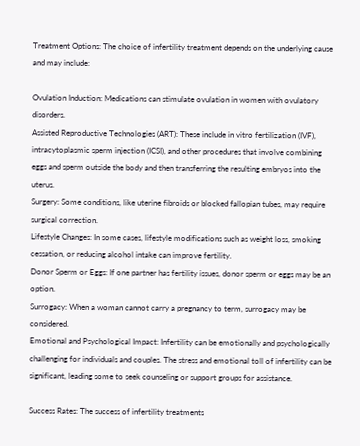Treatment Options: The choice of infertility treatment depends on the underlying cause and may include:

Ovulation Induction: Medications can stimulate ovulation in women with ovulatory disorders.
Assisted Reproductive Technologies (ART): These include in vitro fertilization (IVF), intracytoplasmic sperm injection (ICSI), and other procedures that involve combining eggs and sperm outside the body and then transferring the resulting embryos into the uterus.
Surgery: Some conditions, like uterine fibroids or blocked fallopian tubes, may require surgical correction.
Lifestyle Changes: In some cases, lifestyle modifications such as weight loss, smoking cessation, or reducing alcohol intake can improve fertility.
Donor Sperm or Eggs: If one partner has fertility issues, donor sperm or eggs may be an option.
Surrogacy: When a woman cannot carry a pregnancy to term, surrogacy may be considered.
Emotional and Psychological Impact: Infertility can be emotionally and psychologically challenging for individuals and couples. The stress and emotional toll of infertility can be significant, leading some to seek counseling or support groups for assistance.

Success Rates: The success of infertility treatments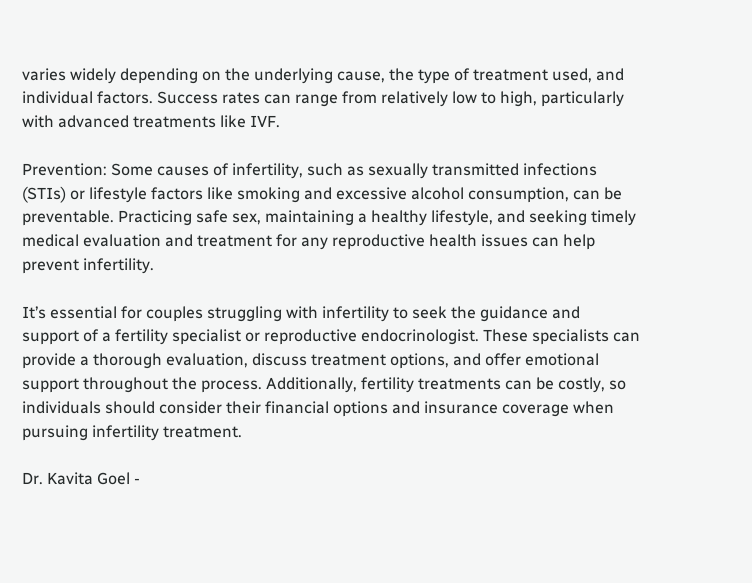varies widely depending on the underlying cause, the type of treatment used, and individual factors. Success rates can range from relatively low to high, particularly with advanced treatments like IVF.

Prevention: Some causes of infertility, such as sexually transmitted infections (STIs) or lifestyle factors like smoking and excessive alcohol consumption, can be preventable. Practicing safe sex, maintaining a healthy lifestyle, and seeking timely medical evaluation and treatment for any reproductive health issues can help prevent infertility.

It’s essential for couples struggling with infertility to seek the guidance and support of a fertility specialist or reproductive endocrinologist. These specialists can provide a thorough evaluation, discuss treatment options, and offer emotional support throughout the process. Additionally, fertility treatments can be costly, so individuals should consider their financial options and insurance coverage when pursuing infertility treatment.

Dr. Kavita Goel -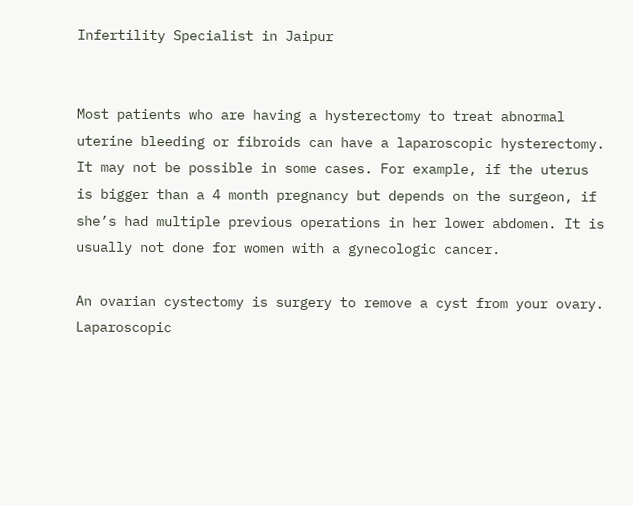Infertility Specialist in Jaipur


Most patients who are having a hysterectomy to treat abnormal uterine bleeding or fibroids can have a laparoscopic hysterectomy. It may not be possible in some cases. For example, if the uterus is bigger than a 4 month pregnancy but depends on the surgeon, if she’s had multiple previous operations in her lower abdomen. It is usually not done for women with a gynecologic cancer.

An ovarian cystectomy is surgery to remove a cyst from your ovary. Laparoscopic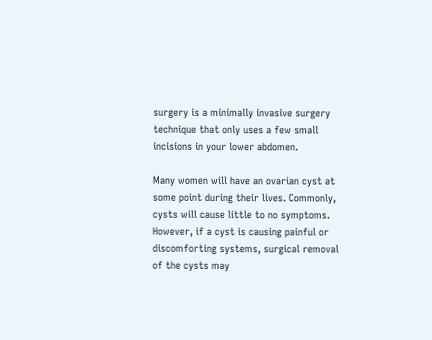surgery is a minimally invasive surgery technique that only uses a few small incisions in your lower abdomen.

Many women will have an ovarian cyst at some point during their lives. Commonly, cysts will cause little to no symptoms. However, if a cyst is causing painful or discomforting systems, surgical removal of the cysts may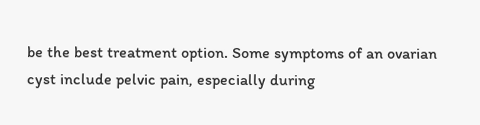be the best treatment option. Some symptoms of an ovarian cyst include pelvic pain, especially during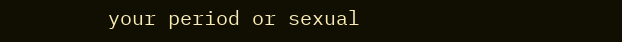your period or sexual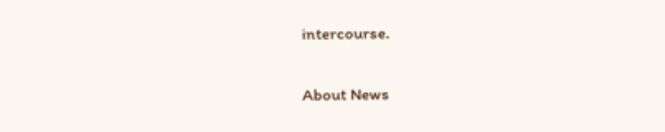intercourse.

About News